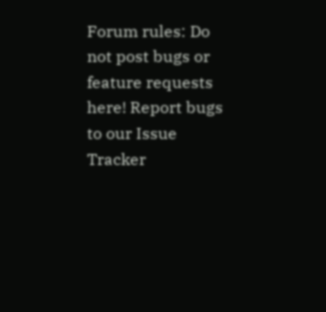Forum rules: Do not post bugs or feature requests here! Report bugs to our Issue Tracker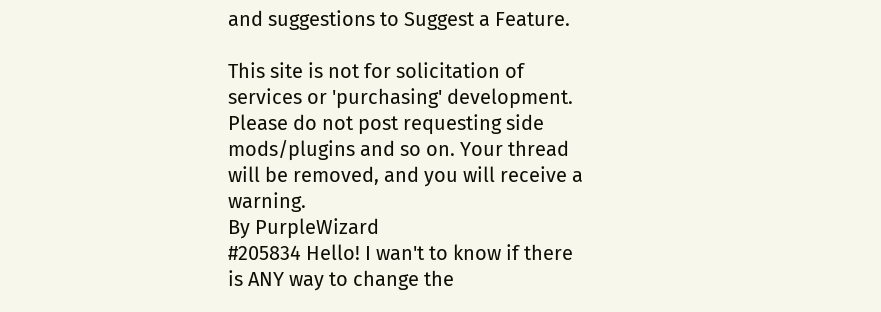and suggestions to Suggest a Feature.

This site is not for solicitation of services or 'purchasing' development. Please do not post requesting side mods/plugins and so on. Your thread will be removed, and you will receive a warning.
By PurpleWizard
#205834 Hello! I wan't to know if there is ANY way to change the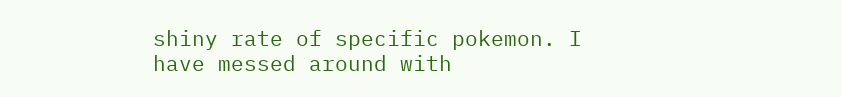shiny rate of specific pokemon. I have messed around with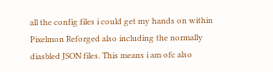all the config files i could get my hands on within Pixelmon Reforged also including the normally diasbled JSON files. This means i am ofc also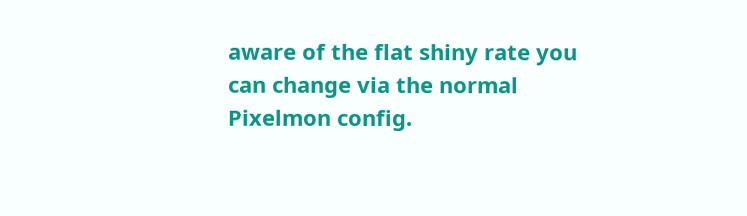aware of the flat shiny rate you can change via the normal Pixelmon config.